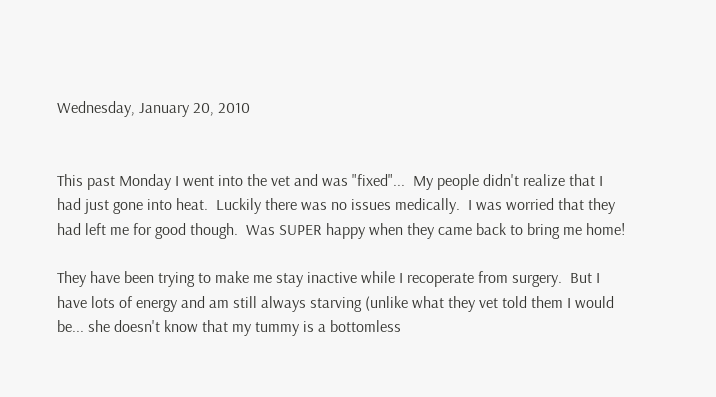Wednesday, January 20, 2010


This past Monday I went into the vet and was "fixed"...  My people didn't realize that I had just gone into heat.  Luckily there was no issues medically.  I was worried that they had left me for good though.  Was SUPER happy when they came back to bring me home!

They have been trying to make me stay inactive while I recoperate from surgery.  But I have lots of energy and am still always starving (unlike what they vet told them I would be... she doesn't know that my tummy is a bottomless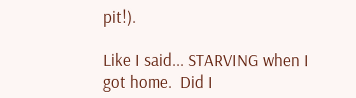pit!).

Like I said... STARVING when I got home.  Did I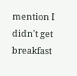mention I didn't get breakfast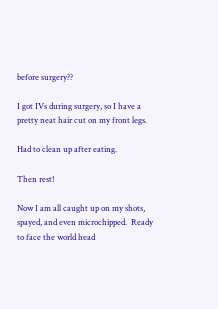before surgery??

I got IVs during surgery, so I have a pretty neat hair cut on my front legs.

Had to clean up after eating.

Then rest!

Now I am all caught up on my shots, spayed, and even microchipped.  Ready to face the world head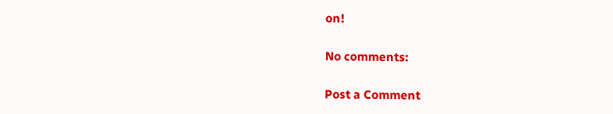on!

No comments:

Post a Comment